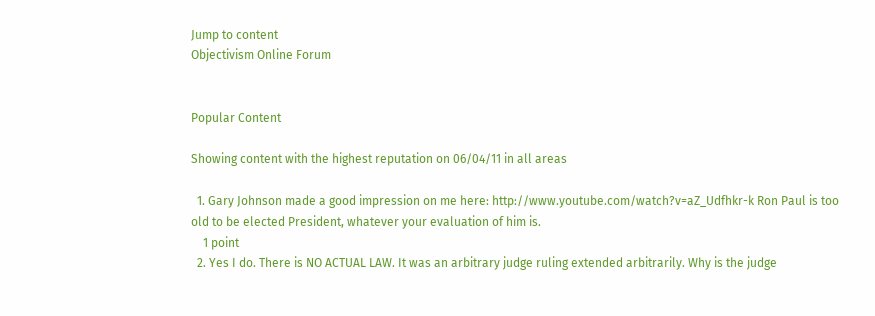Jump to content
Objectivism Online Forum


Popular Content

Showing content with the highest reputation on 06/04/11 in all areas

  1. Gary Johnson made a good impression on me here: http://www.youtube.com/watch?v=aZ_Udfhkr-k Ron Paul is too old to be elected President, whatever your evaluation of him is.
    1 point
  2. Yes I do. There is NO ACTUAL LAW. It was an arbitrary judge ruling extended arbitrarily. Why is the judge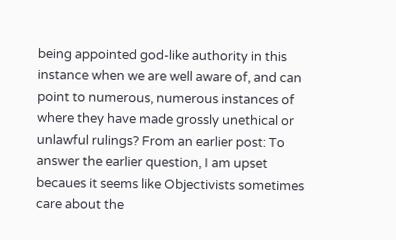being appointed god-like authority in this instance when we are well aware of, and can point to numerous, numerous instances of where they have made grossly unethical or unlawful rulings? From an earlier post: To answer the earlier question, I am upset becaues it seems like Objectivists sometimes care about the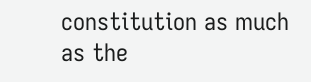constitution as much as the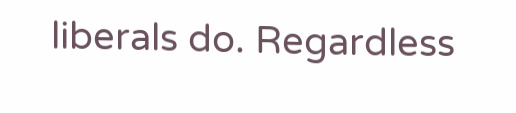liberals do. Regardless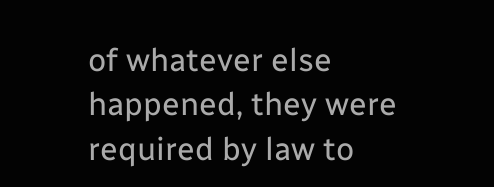of whatever else happened, they were required by law to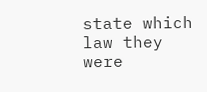state which law they were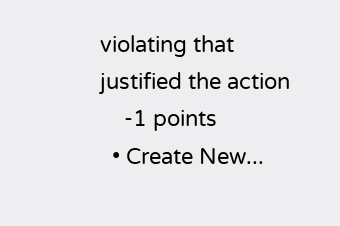violating that justified the action
    -1 points
  • Create New...